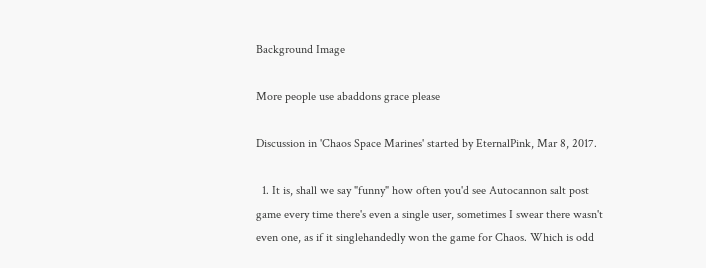Background Image

More people use abaddons grace please

Discussion in 'Chaos Space Marines' started by EternalPink, Mar 8, 2017.

  1. It is, shall we say "funny" how often you'd see Autocannon salt post game every time there's even a single user, sometimes I swear there wasn't even one, as if it singlehandedly won the game for Chaos. Which is odd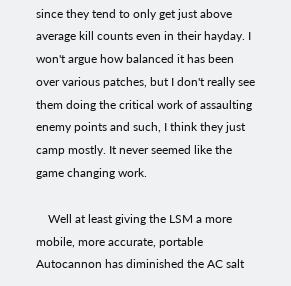since they tend to only get just above average kill counts even in their hayday. I won't argue how balanced it has been over various patches, but I don't really see them doing the critical work of assaulting enemy points and such, I think they just camp mostly. It never seemed like the game changing work.

    Well at least giving the LSM a more mobile, more accurate, portable Autocannon has diminished the AC salt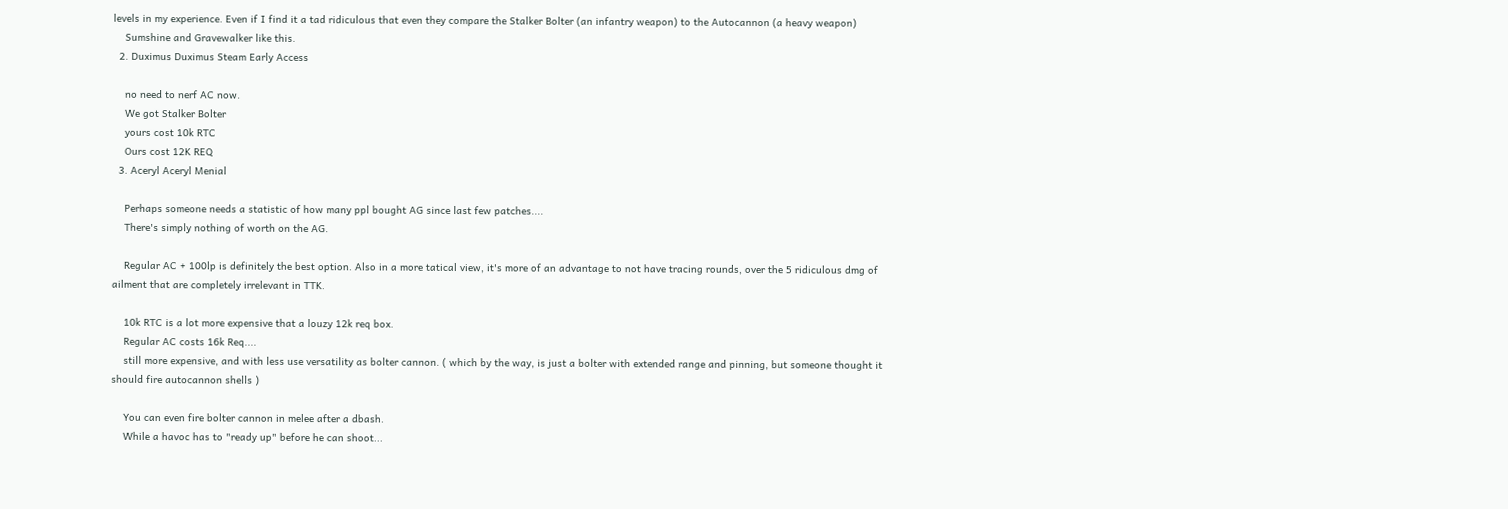levels in my experience. Even if I find it a tad ridiculous that even they compare the Stalker Bolter (an infantry weapon) to the Autocannon (a heavy weapon)
    Sumshine and Gravewalker like this.
  2. Duximus Duximus Steam Early Access

    no need to nerf AC now.
    We got Stalker Bolter
    yours cost 10k RTC
    Ours cost 12K REQ
  3. Aceryl Aceryl Menial

    Perhaps someone needs a statistic of how many ppl bought AG since last few patches....
    There's simply nothing of worth on the AG.

    Regular AC + 100lp is definitely the best option. Also in a more tatical view, it's more of an advantage to not have tracing rounds, over the 5 ridiculous dmg of ailment that are completely irrelevant in TTK.

    10k RTC is a lot more expensive that a louzy 12k req box.
    Regular AC costs 16k Req....
    still more expensive, and with less use versatility as bolter cannon. ( which by the way, is just a bolter with extended range and pinning, but someone thought it should fire autocannon shells )

    You can even fire bolter cannon in melee after a dbash.
    While a havoc has to "ready up" before he can shoot...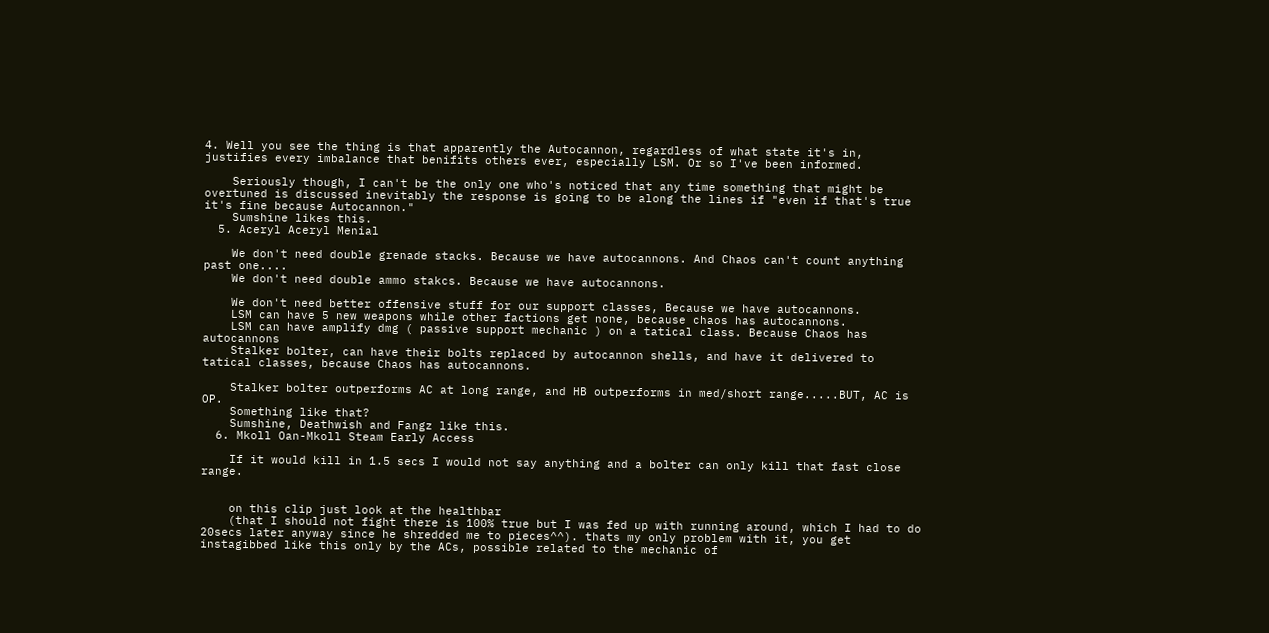4. Well you see the thing is that apparently the Autocannon, regardless of what state it's in, justifies every imbalance that benifits others ever, especially LSM. Or so I've been informed.

    Seriously though, I can't be the only one who's noticed that any time something that might be overtuned is discussed inevitably the response is going to be along the lines if "even if that's true it's fine because Autocannon."
    Sumshine likes this.
  5. Aceryl Aceryl Menial

    We don't need double grenade stacks. Because we have autocannons. And Chaos can't count anything past one....
    We don't need double ammo stakcs. Because we have autocannons.

    We don't need better offensive stuff for our support classes, Because we have autocannons.
    LSM can have 5 new weapons while other factions get none, because chaos has autocannons.
    LSM can have amplify dmg ( passive support mechanic ) on a tatical class. Because Chaos has autocannons
    Stalker bolter, can have their bolts replaced by autocannon shells, and have it delivered to tatical classes, because Chaos has autocannons.

    Stalker bolter outperforms AC at long range, and HB outperforms in med/short range.....BUT, AC is OP.
    Something like that?
    Sumshine, Deathwish and Fangz like this.
  6. Mkoll Oan-Mkoll Steam Early Access

    If it would kill in 1.5 secs I would not say anything and a bolter can only kill that fast close range.


    on this clip just look at the healthbar
    (that I should not fight there is 100% true but I was fed up with running around, which I had to do 20secs later anyway since he shredded me to pieces^^). thats my only problem with it, you get instagibbed like this only by the ACs, possible related to the mechanic of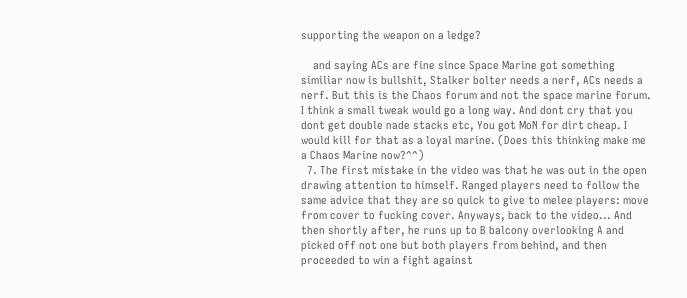supporting the weapon on a ledge?

    and saying ACs are fine since Space Marine got something similiar now is bullshit, Stalker bolter needs a nerf, ACs needs a nerf. But this is the Chaos forum and not the space marine forum. I think a small tweak would go a long way. And dont cry that you dont get double nade stacks etc, You got MoN for dirt cheap. I would kill for that as a loyal marine. (Does this thinking make me a Chaos Marine now?^^)
  7. The first mistake in the video was that he was out in the open drawing attention to himself. Ranged players need to follow the same advice that they are so quick to give to melee players: move from cover to fucking cover. Anyways, back to the video... And then shortly after, he runs up to B balcony overlooking A and picked off not one but both players from behind, and then proceeded to win a fight against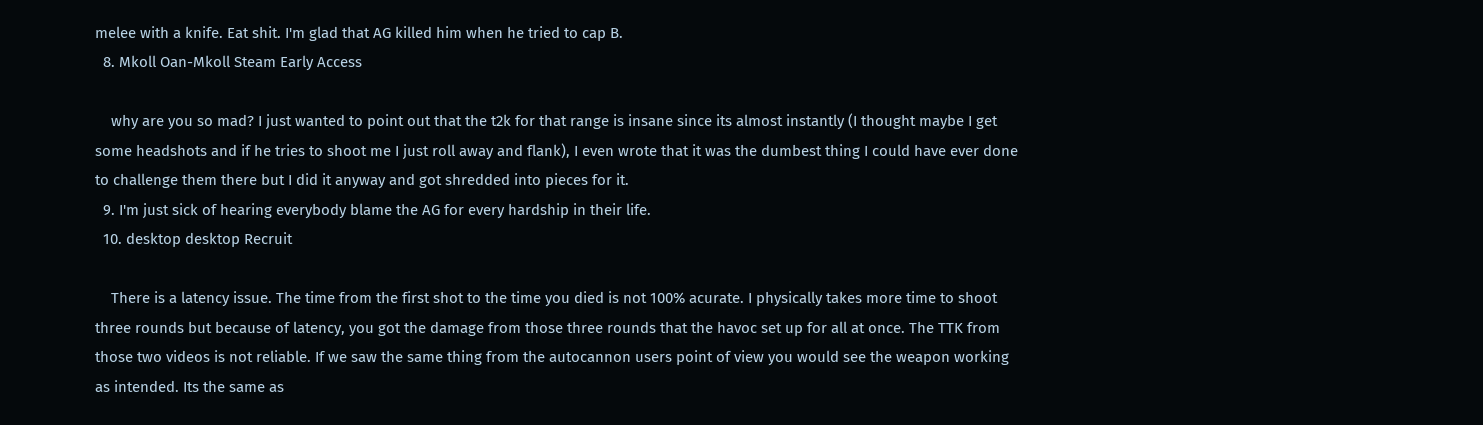melee with a knife. Eat shit. I'm glad that AG killed him when he tried to cap B.
  8. Mkoll Oan-Mkoll Steam Early Access

    why are you so mad? I just wanted to point out that the t2k for that range is insane since its almost instantly (I thought maybe I get some headshots and if he tries to shoot me I just roll away and flank), I even wrote that it was the dumbest thing I could have ever done to challenge them there but I did it anyway and got shredded into pieces for it.
  9. I'm just sick of hearing everybody blame the AG for every hardship in their life.
  10. desktop desktop Recruit

    There is a latency issue. The time from the first shot to the time you died is not 100% acurate. I physically takes more time to shoot three rounds but because of latency, you got the damage from those three rounds that the havoc set up for all at once. The TTK from those two videos is not reliable. If we saw the same thing from the autocannon users point of view you would see the weapon working as intended. Its the same as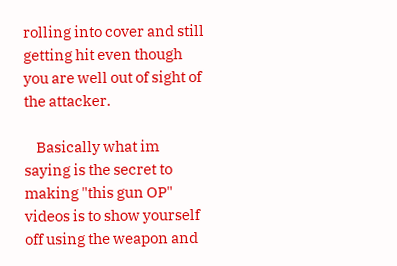rolling into cover and still getting hit even though you are well out of sight of the attacker.

    Basically what im saying is the secret to making "this gun OP" videos is to show yourself off using the weapon and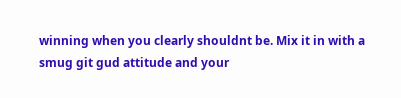winning when you clearly shouldnt be. Mix it in with a smug git gud attitude and your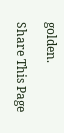golden.

Share This Page